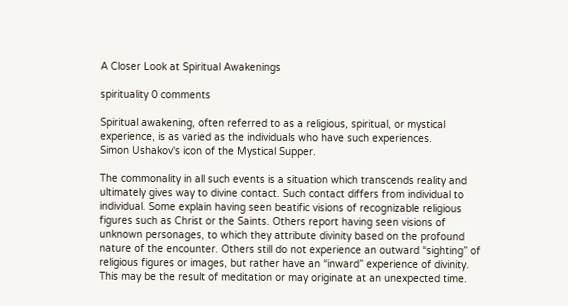A Closer Look at Spiritual Awakenings

spirituality 0 comments

Spiritual awakening, often referred to as a religious, spiritual, or mystical experience, is as varied as the individuals who have such experiences.
Simon Ushakov's icon of the Mystical Supper.

The commonality in all such events is a situation which transcends reality and ultimately gives way to divine contact. Such contact differs from individual to individual. Some explain having seen beatific visions of recognizable religious figures such as Christ or the Saints. Others report having seen visions of unknown personages, to which they attribute divinity based on the profound nature of the encounter. Others still do not experience an outward “sighting” of religious figures or images, but rather have an “inward” experience of divinity. This may be the result of meditation or may originate at an unexpected time.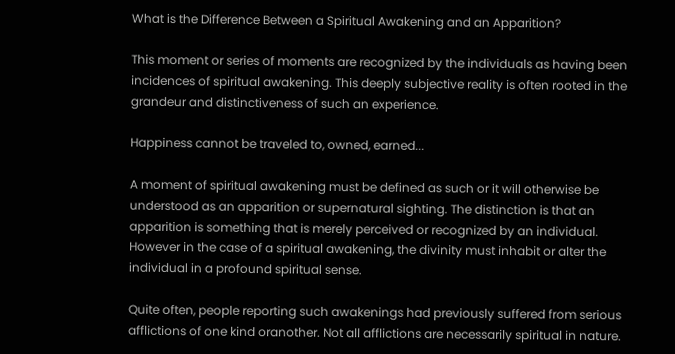What is the Difference Between a Spiritual Awakening and an Apparition?

This moment or series of moments are recognized by the individuals as having been incidences of spiritual awakening. This deeply subjective reality is often rooted in the grandeur and distinctiveness of such an experience.

Happiness cannot be traveled to, owned, earned...

A moment of spiritual awakening must be defined as such or it will otherwise be understood as an apparition or supernatural sighting. The distinction is that an apparition is something that is merely perceived or recognized by an individual. However in the case of a spiritual awakening, the divinity must inhabit or alter the individual in a profound spiritual sense.

Quite often, people reporting such awakenings had previously suffered from serious afflictions of one kind oranother. Not all afflictions are necessarily spiritual in nature.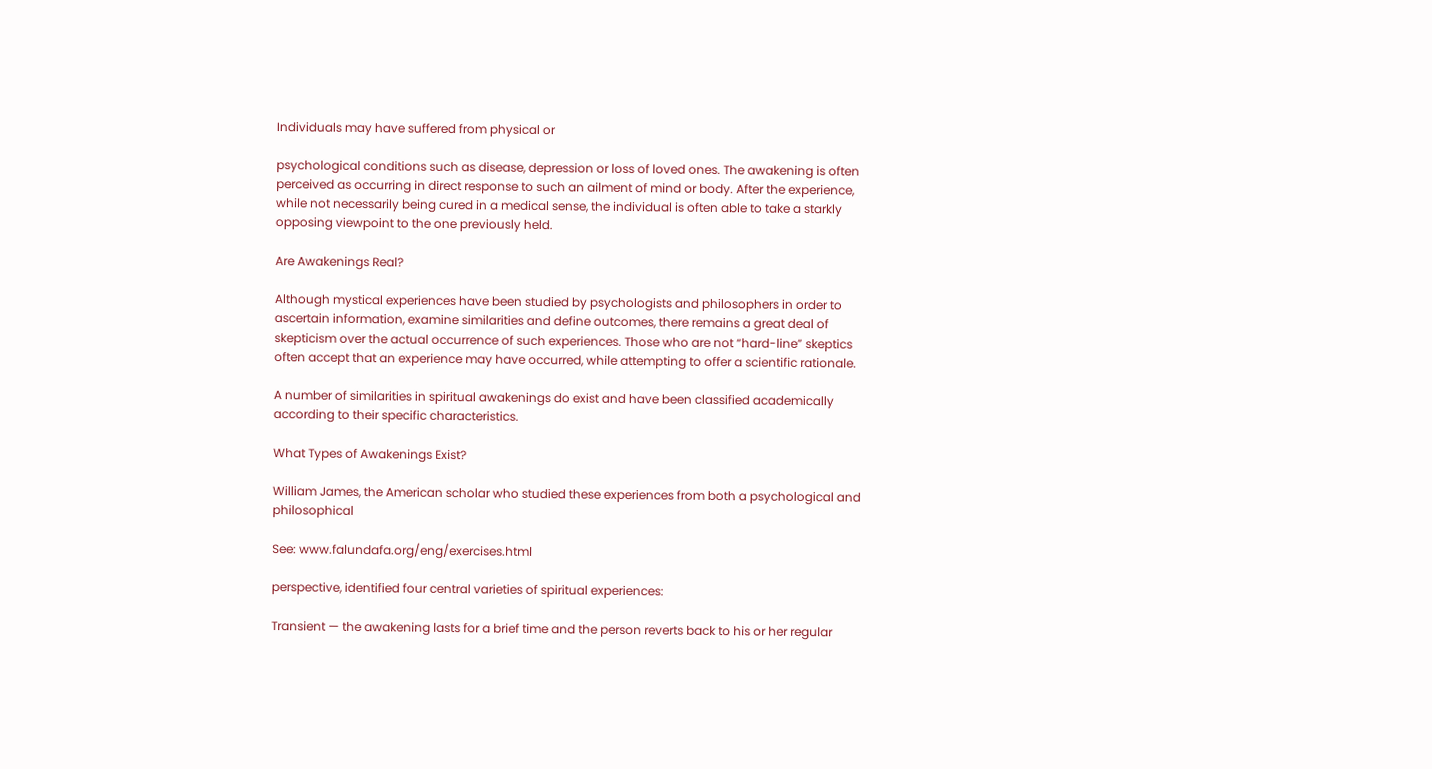Individuals may have suffered from physical or

psychological conditions such as disease, depression or loss of loved ones. The awakening is often perceived as occurring in direct response to such an ailment of mind or body. After the experience, while not necessarily being cured in a medical sense, the individual is often able to take a starkly opposing viewpoint to the one previously held.

Are Awakenings Real?

Although mystical experiences have been studied by psychologists and philosophers in order to ascertain information, examine similarities and define outcomes, there remains a great deal of skepticism over the actual occurrence of such experiences. Those who are not “hard-line” skeptics often accept that an experience may have occurred, while attempting to offer a scientific rationale.

A number of similarities in spiritual awakenings do exist and have been classified academically according to their specific characteristics.

What Types of Awakenings Exist?

William James, the American scholar who studied these experiences from both a psychological and philosophical

See: www.falundafa.org/eng/exercises.html

perspective, identified four central varieties of spiritual experiences:

Transient — the awakening lasts for a brief time and the person reverts back to his or her regular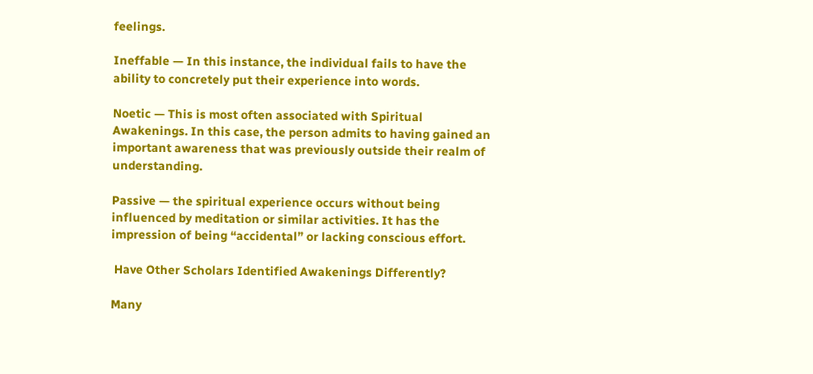feelings.

Ineffable — In this instance, the individual fails to have the ability to concretely put their experience into words.

Noetic — This is most often associated with Spiritual Awakenings. In this case, the person admits to having gained an important awareness that was previously outside their realm of understanding.

Passive — the spiritual experience occurs without being influenced by meditation or similar activities. It has the impression of being “accidental” or lacking conscious effort.

 Have Other Scholars Identified Awakenings Differently?

Many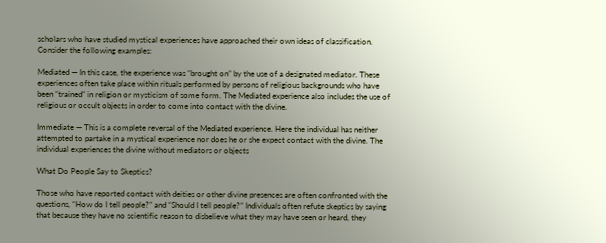scholars who have studied mystical experiences have approached their own ideas of classification. Consider the following examples:

Mediated — In this case, the experience was “brought on” by the use of a designated mediator. These experiences often take place within rituals performed by persons of religious backgrounds who have been “trained” in religion or mysticism of some form. The Mediated experience also includes the use of religious or occult objects in order to come into contact with the divine.

Immediate — This is a complete reversal of the Mediated experience. Here the individual has neither attempted to partake in a mystical experience nor does he or she expect contact with the divine. The individual experiences the divine without mediators or objects

What Do People Say to Skeptics?

Those who have reported contact with deities or other divine presences are often confronted with the questions, “How do I tell people?” and “Should I tell people?” Individuals often refute skeptics by saying that because they have no scientific reason to disbelieve what they may have seen or heard, they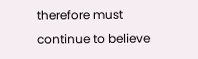therefore must continue to believe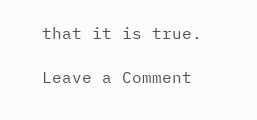that it is true.

Leave a Comment